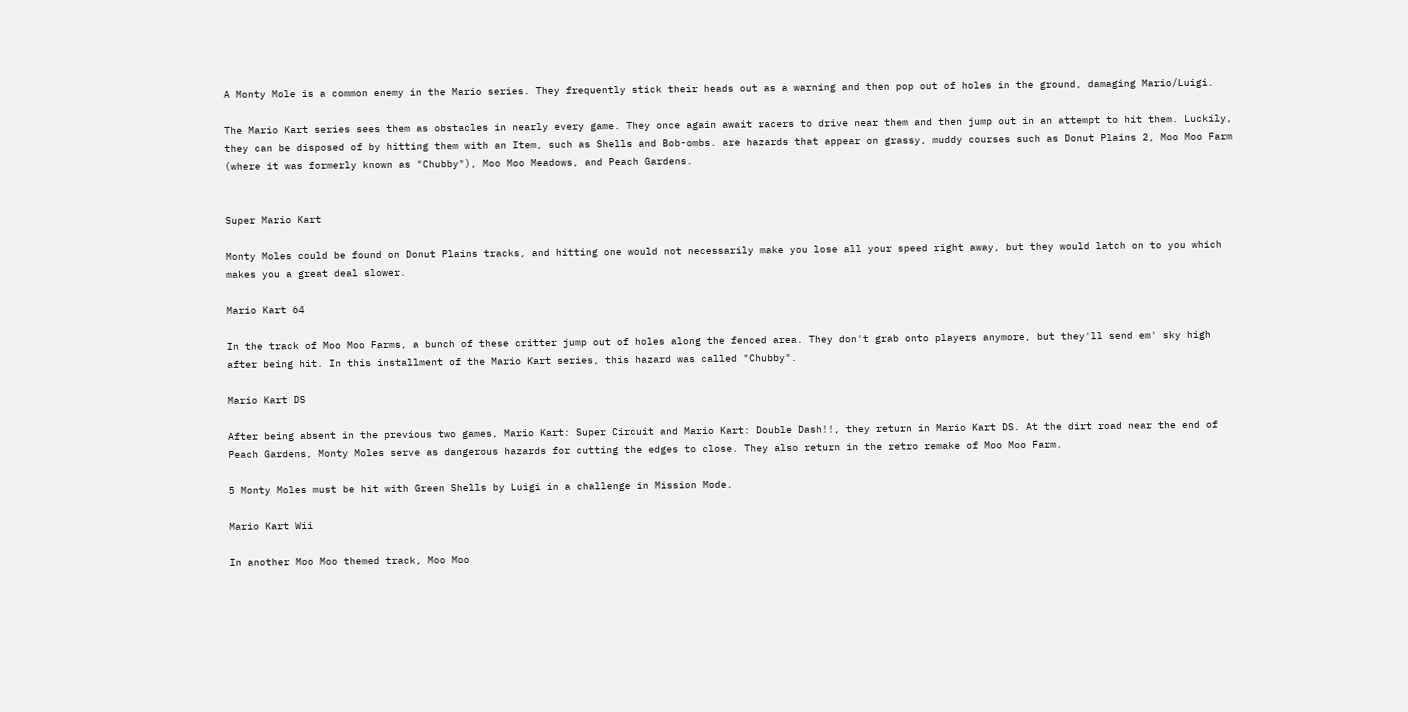A Monty Mole is a common enemy in the Mario series. They frequently stick their heads out as a warning and then pop out of holes in the ground, damaging Mario/Luigi.

The Mario Kart series sees them as obstacles in nearly every game. They once again await racers to drive near them and then jump out in an attempt to hit them. Luckily, they can be disposed of by hitting them with an Item, such as Shells and Bob-ombs. are hazards that appear on grassy, muddy courses such as Donut Plains 2, Moo Moo Farm (where it was formerly known as "Chubby"), Moo Moo Meadows, and Peach Gardens.


Super Mario Kart

Monty Moles could be found on Donut Plains tracks, and hitting one would not necessarily make you lose all your speed right away, but they would latch on to you which makes you a great deal slower.

Mario Kart 64

In the track of Moo Moo Farms, a bunch of these critter jump out of holes along the fenced area. They don't grab onto players anymore, but they'll send em' sky high after being hit. In this installment of the Mario Kart series, this hazard was called "Chubby".

Mario Kart DS

After being absent in the previous two games, Mario Kart: Super Circuit and Mario Kart: Double Dash!!, they return in Mario Kart DS. At the dirt road near the end of Peach Gardens, Monty Moles serve as dangerous hazards for cutting the edges to close. They also return in the retro remake of Moo Moo Farm.

5 Monty Moles must be hit with Green Shells by Luigi in a challenge in Mission Mode.

Mario Kart Wii

In another Moo Moo themed track, Moo Moo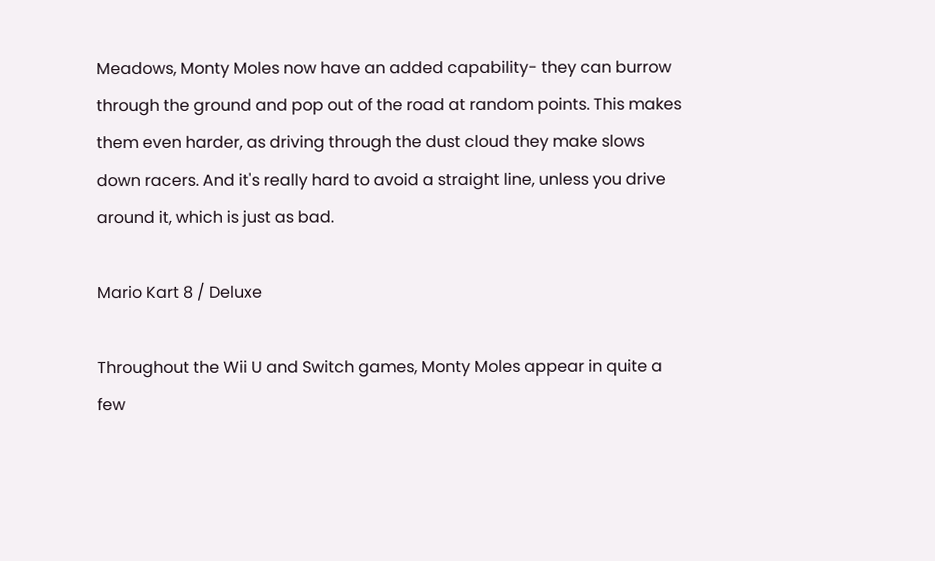Meadows, Monty Moles now have an added capability- they can burrow through the ground and pop out of the road at random points. This makes them even harder, as driving through the dust cloud they make slows down racers. And it's really hard to avoid a straight line, unless you drive around it, which is just as bad.

Mario Kart 8 / Deluxe

Throughout the Wii U and Switch games, Monty Moles appear in quite a few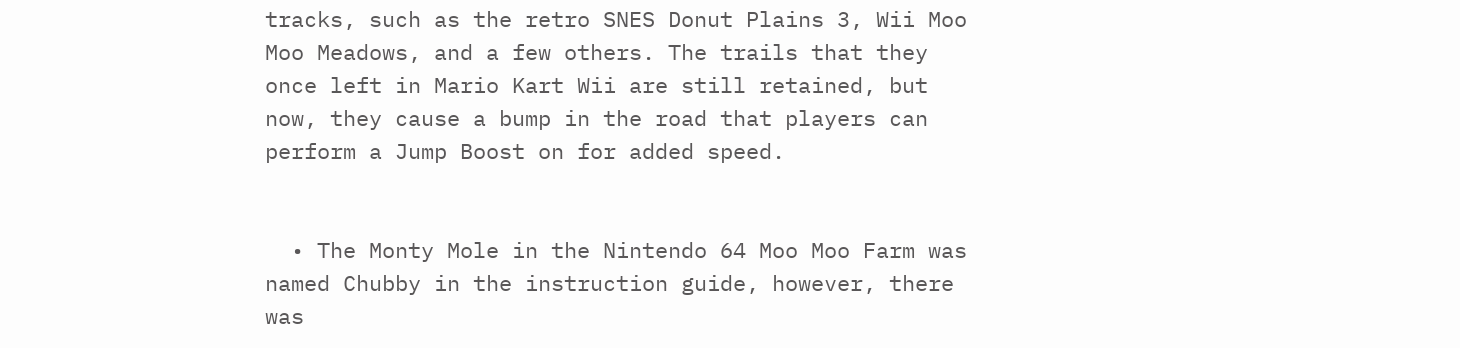tracks, such as the retro SNES Donut Plains 3, Wii Moo Moo Meadows, and a few others. The trails that they once left in Mario Kart Wii are still retained, but now, they cause a bump in the road that players can perform a Jump Boost on for added speed.


  • The Monty Mole in the Nintendo 64 Moo Moo Farm was named Chubby in the instruction guide, however, there was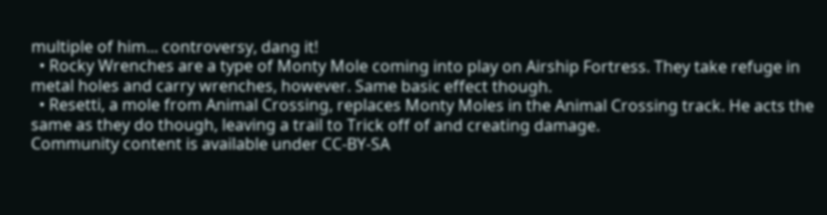multiple of him... controversy, dang it!
  • Rocky Wrenches are a type of Monty Mole coming into play on Airship Fortress. They take refuge in metal holes and carry wrenches, however. Same basic effect though.
  • Resetti, a mole from Animal Crossing, replaces Monty Moles in the Animal Crossing track. He acts the same as they do though, leaving a trail to Trick off of and creating damage.
Community content is available under CC-BY-SA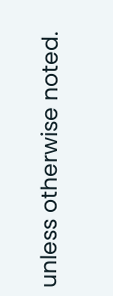unless otherwise noted.